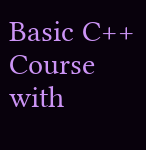Basic C++ Course with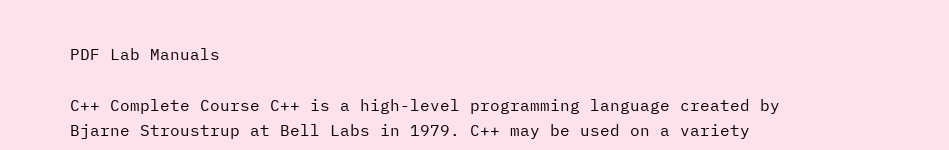PDF Lab Manuals

C++ Complete Course C++ is a high-level programming language created by Bjarne Stroustrup at Bell Labs in 1979. C++ may be used on a variety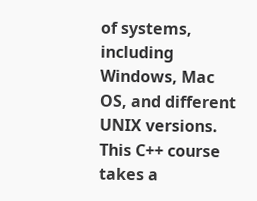of systems, including Windows, Mac OS, and different UNIX versions. This C++ course takes a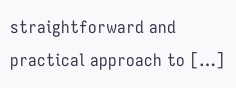straightforward and practical approach to […]